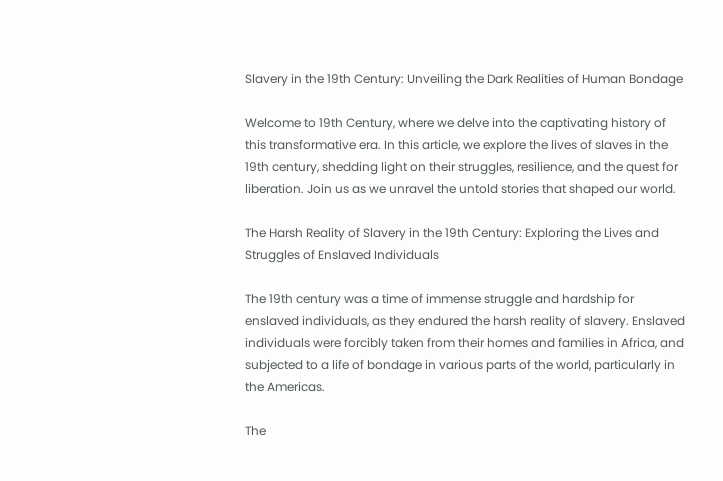Slavery in the 19th Century: Unveiling the Dark Realities of Human Bondage

Welcome to 19th Century, where we delve into the captivating history of this transformative era. In this article, we explore the lives of slaves in the 19th century, shedding light on their struggles, resilience, and the quest for liberation. Join us as we unravel the untold stories that shaped our world.

The Harsh Reality of Slavery in the 19th Century: Exploring the Lives and Struggles of Enslaved Individuals

The 19th century was a time of immense struggle and hardship for enslaved individuals, as they endured the harsh reality of slavery. Enslaved individuals were forcibly taken from their homes and families in Africa, and subjected to a life of bondage in various parts of the world, particularly in the Americas.

The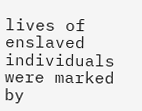lives of enslaved individuals were marked by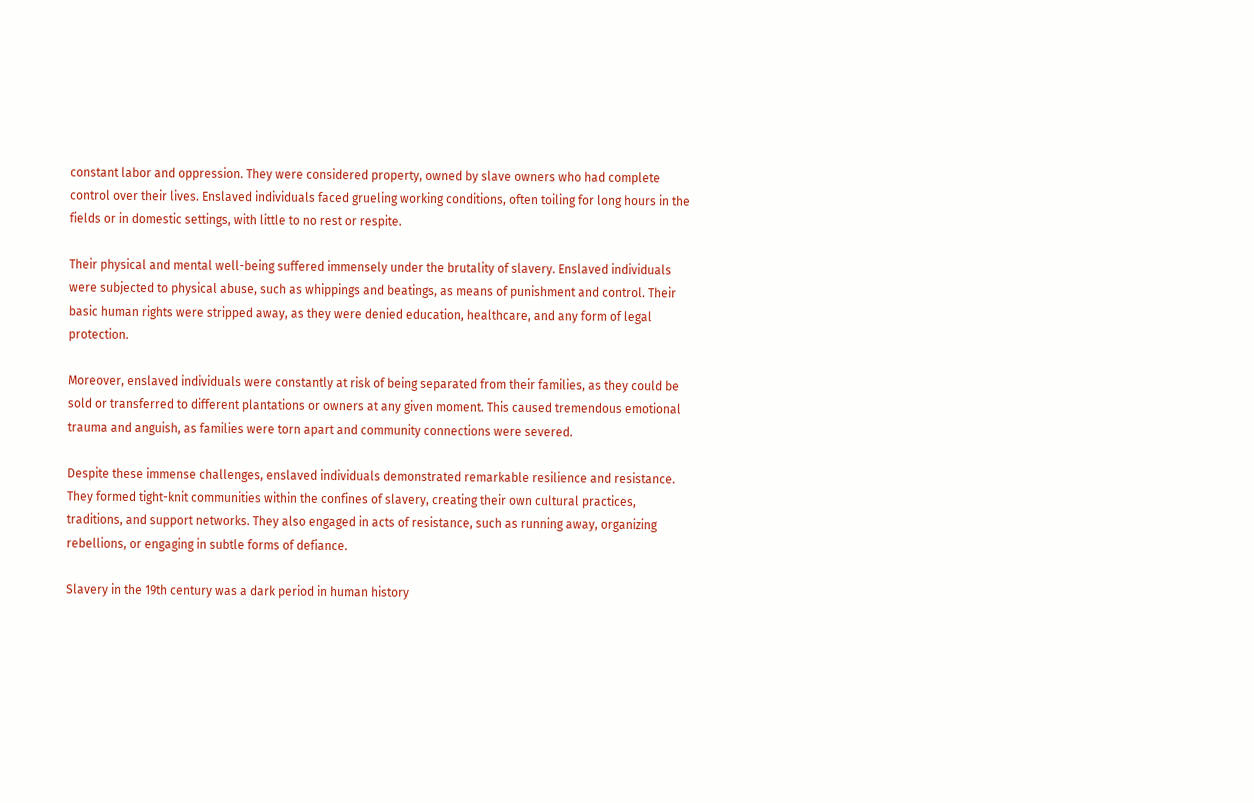constant labor and oppression. They were considered property, owned by slave owners who had complete control over their lives. Enslaved individuals faced grueling working conditions, often toiling for long hours in the fields or in domestic settings, with little to no rest or respite.

Their physical and mental well-being suffered immensely under the brutality of slavery. Enslaved individuals were subjected to physical abuse, such as whippings and beatings, as means of punishment and control. Their basic human rights were stripped away, as they were denied education, healthcare, and any form of legal protection.

Moreover, enslaved individuals were constantly at risk of being separated from their families, as they could be sold or transferred to different plantations or owners at any given moment. This caused tremendous emotional trauma and anguish, as families were torn apart and community connections were severed.

Despite these immense challenges, enslaved individuals demonstrated remarkable resilience and resistance. They formed tight-knit communities within the confines of slavery, creating their own cultural practices, traditions, and support networks. They also engaged in acts of resistance, such as running away, organizing rebellions, or engaging in subtle forms of defiance.

Slavery in the 19th century was a dark period in human history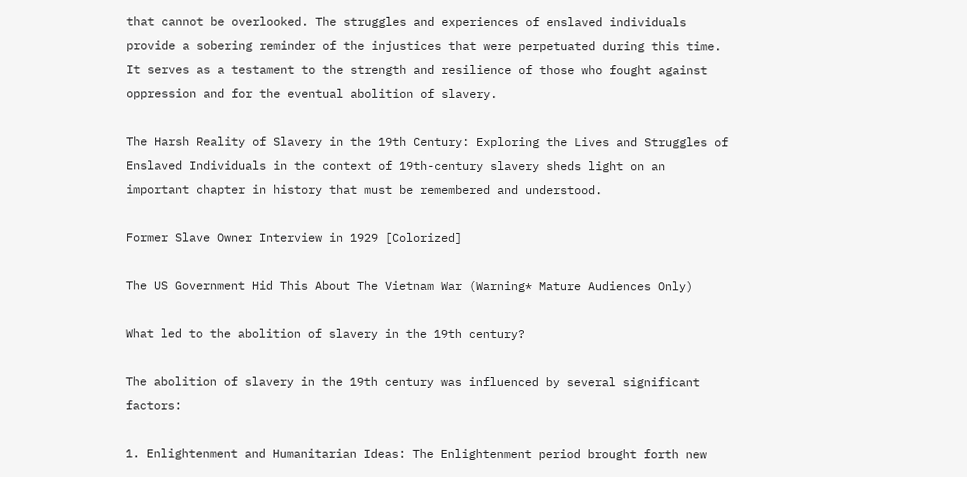that cannot be overlooked. The struggles and experiences of enslaved individuals provide a sobering reminder of the injustices that were perpetuated during this time. It serves as a testament to the strength and resilience of those who fought against oppression and for the eventual abolition of slavery.

The Harsh Reality of Slavery in the 19th Century: Exploring the Lives and Struggles of Enslaved Individuals in the context of 19th-century slavery sheds light on an important chapter in history that must be remembered and understood.

Former Slave Owner Interview in 1929 [Colorized]

The US Government Hid This About The Vietnam War (Warning* Mature Audiences Only)

What led to the abolition of slavery in the 19th century?

The abolition of slavery in the 19th century was influenced by several significant factors:

1. Enlightenment and Humanitarian Ideas: The Enlightenment period brought forth new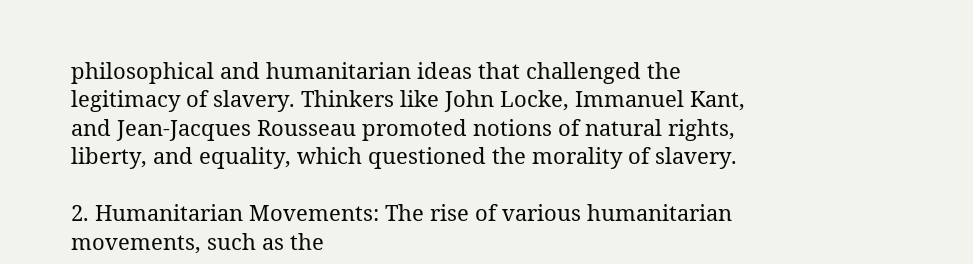philosophical and humanitarian ideas that challenged the legitimacy of slavery. Thinkers like John Locke, Immanuel Kant, and Jean-Jacques Rousseau promoted notions of natural rights, liberty, and equality, which questioned the morality of slavery.

2. Humanitarian Movements: The rise of various humanitarian movements, such as the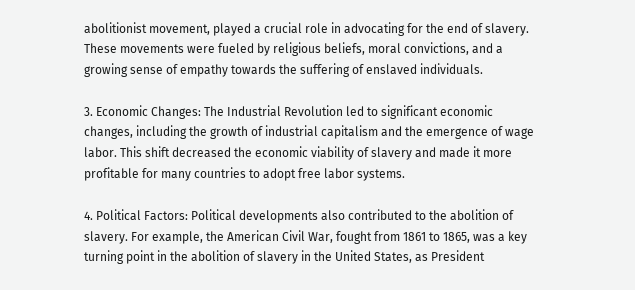abolitionist movement, played a crucial role in advocating for the end of slavery. These movements were fueled by religious beliefs, moral convictions, and a growing sense of empathy towards the suffering of enslaved individuals.

3. Economic Changes: The Industrial Revolution led to significant economic changes, including the growth of industrial capitalism and the emergence of wage labor. This shift decreased the economic viability of slavery and made it more profitable for many countries to adopt free labor systems.

4. Political Factors: Political developments also contributed to the abolition of slavery. For example, the American Civil War, fought from 1861 to 1865, was a key turning point in the abolition of slavery in the United States, as President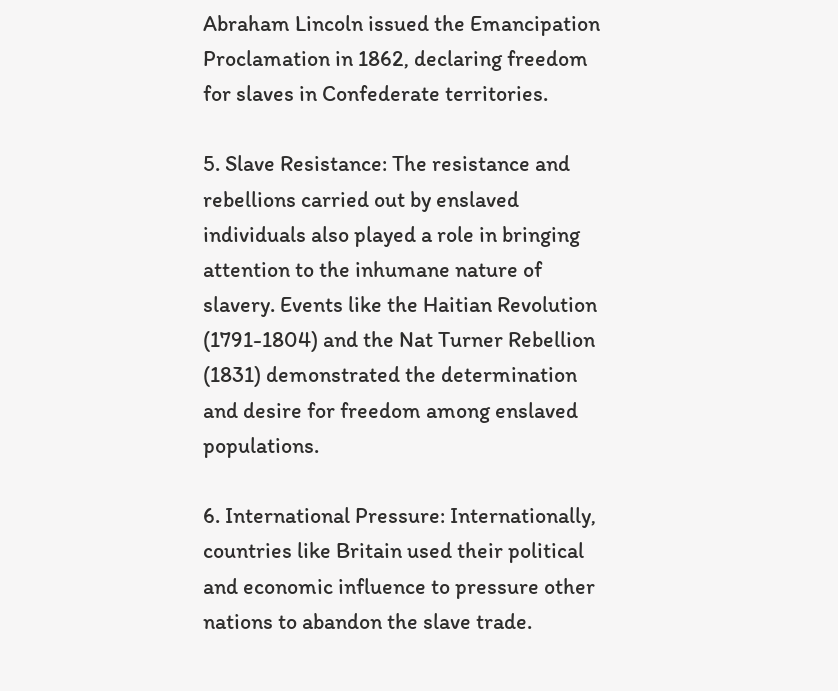Abraham Lincoln issued the Emancipation Proclamation in 1862, declaring freedom for slaves in Confederate territories.

5. Slave Resistance: The resistance and rebellions carried out by enslaved individuals also played a role in bringing attention to the inhumane nature of slavery. Events like the Haitian Revolution (1791-1804) and the Nat Turner Rebellion (1831) demonstrated the determination and desire for freedom among enslaved populations.

6. International Pressure: Internationally, countries like Britain used their political and economic influence to pressure other nations to abandon the slave trade.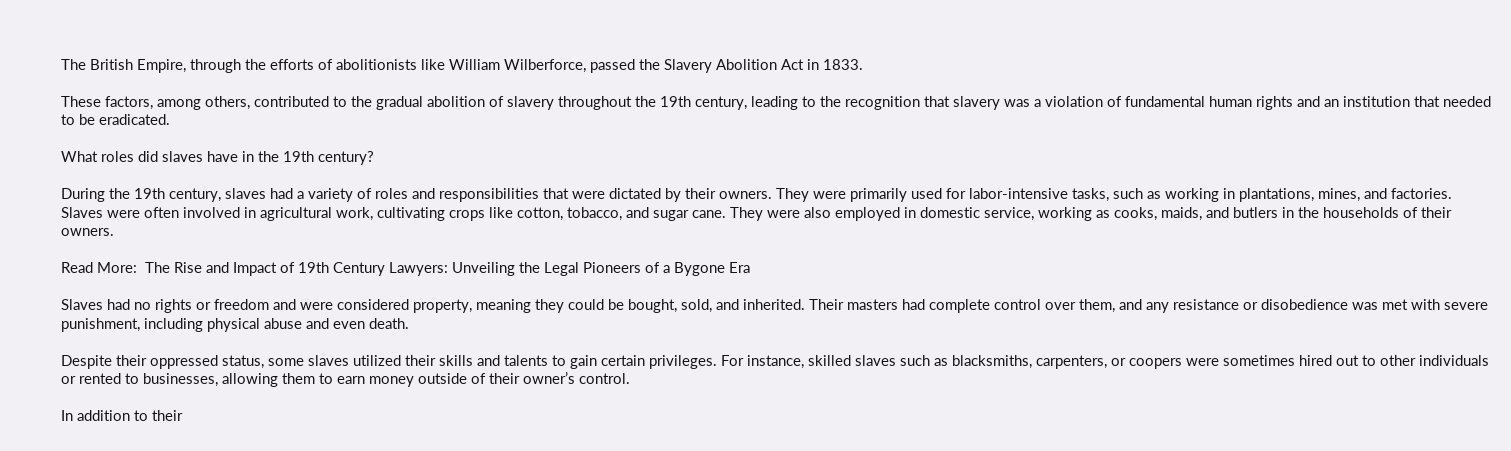The British Empire, through the efforts of abolitionists like William Wilberforce, passed the Slavery Abolition Act in 1833.

These factors, among others, contributed to the gradual abolition of slavery throughout the 19th century, leading to the recognition that slavery was a violation of fundamental human rights and an institution that needed to be eradicated.

What roles did slaves have in the 19th century?

During the 19th century, slaves had a variety of roles and responsibilities that were dictated by their owners. They were primarily used for labor-intensive tasks, such as working in plantations, mines, and factories. Slaves were often involved in agricultural work, cultivating crops like cotton, tobacco, and sugar cane. They were also employed in domestic service, working as cooks, maids, and butlers in the households of their owners.

Read More:  The Rise and Impact of 19th Century Lawyers: Unveiling the Legal Pioneers of a Bygone Era

Slaves had no rights or freedom and were considered property, meaning they could be bought, sold, and inherited. Their masters had complete control over them, and any resistance or disobedience was met with severe punishment, including physical abuse and even death.

Despite their oppressed status, some slaves utilized their skills and talents to gain certain privileges. For instance, skilled slaves such as blacksmiths, carpenters, or coopers were sometimes hired out to other individuals or rented to businesses, allowing them to earn money outside of their owner’s control.

In addition to their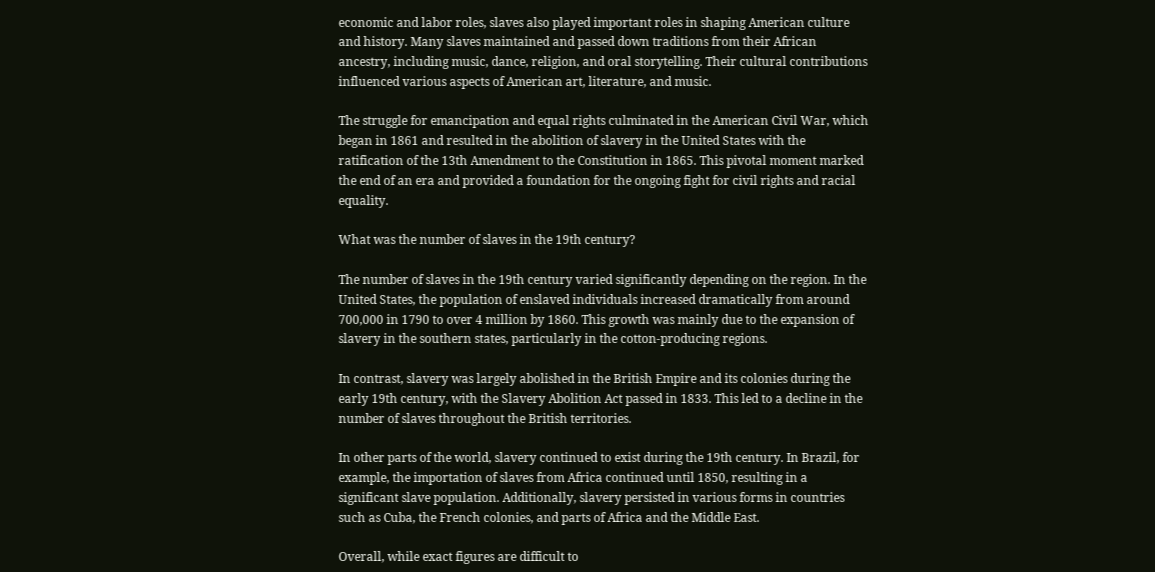economic and labor roles, slaves also played important roles in shaping American culture and history. Many slaves maintained and passed down traditions from their African ancestry, including music, dance, religion, and oral storytelling. Their cultural contributions influenced various aspects of American art, literature, and music.

The struggle for emancipation and equal rights culminated in the American Civil War, which began in 1861 and resulted in the abolition of slavery in the United States with the ratification of the 13th Amendment to the Constitution in 1865. This pivotal moment marked the end of an era and provided a foundation for the ongoing fight for civil rights and racial equality.

What was the number of slaves in the 19th century?

The number of slaves in the 19th century varied significantly depending on the region. In the United States, the population of enslaved individuals increased dramatically from around 700,000 in 1790 to over 4 million by 1860. This growth was mainly due to the expansion of slavery in the southern states, particularly in the cotton-producing regions.

In contrast, slavery was largely abolished in the British Empire and its colonies during the early 19th century, with the Slavery Abolition Act passed in 1833. This led to a decline in the number of slaves throughout the British territories.

In other parts of the world, slavery continued to exist during the 19th century. In Brazil, for example, the importation of slaves from Africa continued until 1850, resulting in a significant slave population. Additionally, slavery persisted in various forms in countries such as Cuba, the French colonies, and parts of Africa and the Middle East.

Overall, while exact figures are difficult to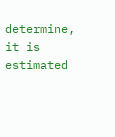determine, it is estimated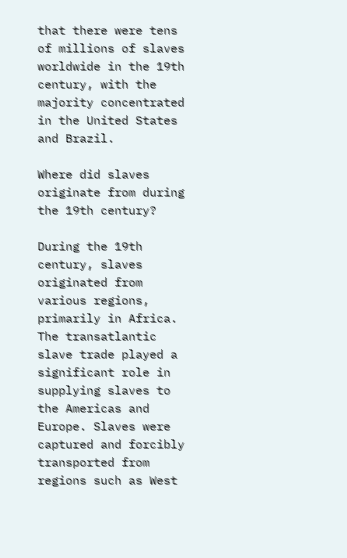that there were tens of millions of slaves worldwide in the 19th century, with the majority concentrated in the United States and Brazil.

Where did slaves originate from during the 19th century?

During the 19th century, slaves originated from various regions, primarily in Africa. The transatlantic slave trade played a significant role in supplying slaves to the Americas and Europe. Slaves were captured and forcibly transported from regions such as West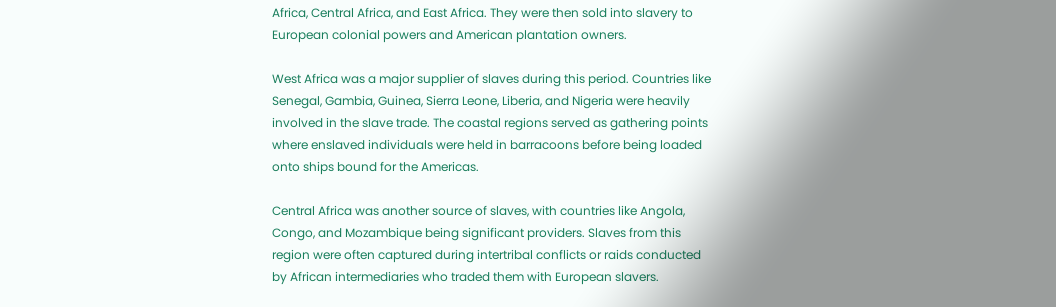Africa, Central Africa, and East Africa. They were then sold into slavery to European colonial powers and American plantation owners.

West Africa was a major supplier of slaves during this period. Countries like Senegal, Gambia, Guinea, Sierra Leone, Liberia, and Nigeria were heavily involved in the slave trade. The coastal regions served as gathering points where enslaved individuals were held in barracoons before being loaded onto ships bound for the Americas.

Central Africa was another source of slaves, with countries like Angola, Congo, and Mozambique being significant providers. Slaves from this region were often captured during intertribal conflicts or raids conducted by African intermediaries who traded them with European slavers.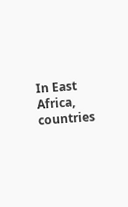In East Africa, countries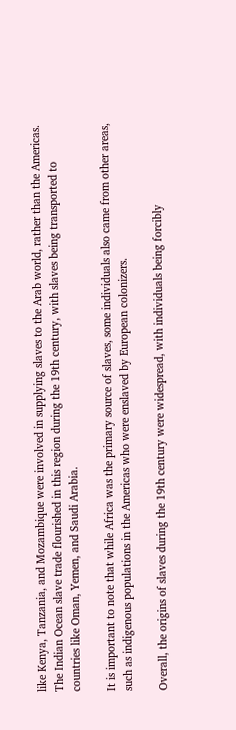like Kenya, Tanzania, and Mozambique were involved in supplying slaves to the Arab world, rather than the Americas. The Indian Ocean slave trade flourished in this region during the 19th century, with slaves being transported to countries like Oman, Yemen, and Saudi Arabia.

It is important to note that while Africa was the primary source of slaves, some individuals also came from other areas, such as indigenous populations in the Americas who were enslaved by European colonizers.

Overall, the origins of slaves during the 19th century were widespread, with individuals being forcibly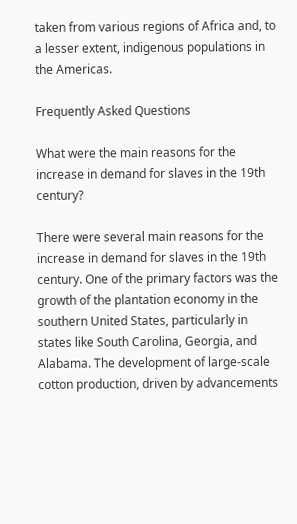taken from various regions of Africa and, to a lesser extent, indigenous populations in the Americas.

Frequently Asked Questions

What were the main reasons for the increase in demand for slaves in the 19th century?

There were several main reasons for the increase in demand for slaves in the 19th century. One of the primary factors was the growth of the plantation economy in the southern United States, particularly in states like South Carolina, Georgia, and Alabama. The development of large-scale cotton production, driven by advancements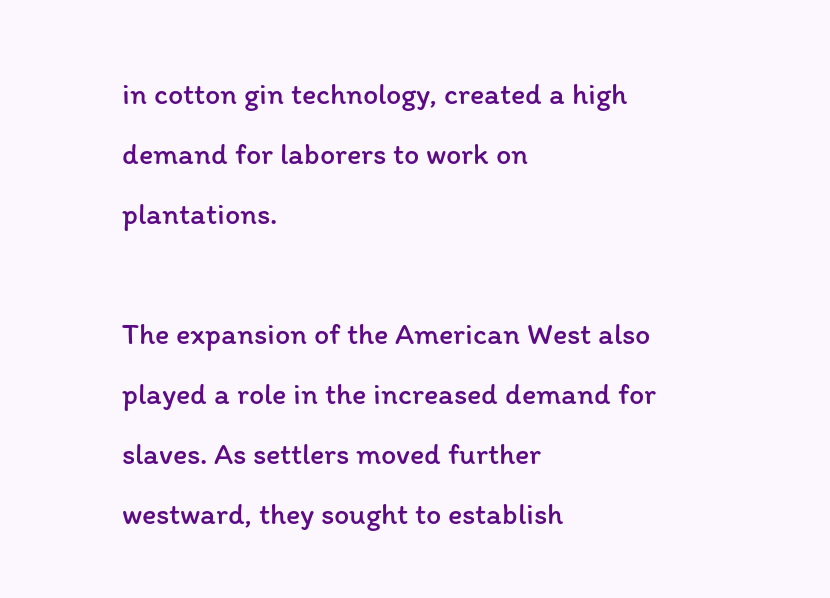in cotton gin technology, created a high demand for laborers to work on plantations.

The expansion of the American West also played a role in the increased demand for slaves. As settlers moved further westward, they sought to establish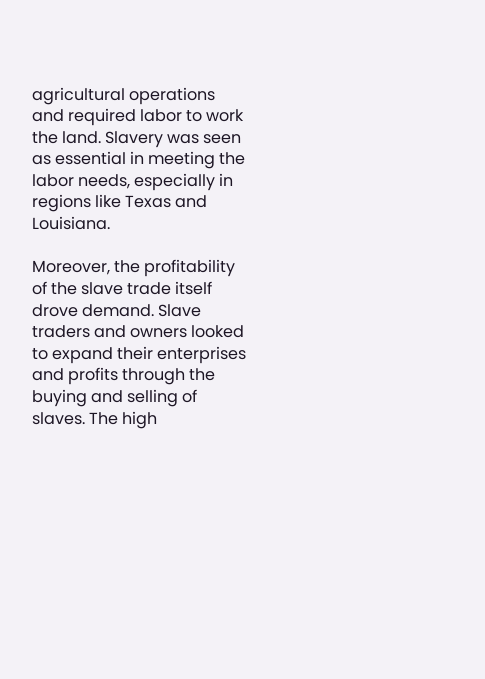agricultural operations and required labor to work the land. Slavery was seen as essential in meeting the labor needs, especially in regions like Texas and Louisiana.

Moreover, the profitability of the slave trade itself drove demand. Slave traders and owners looked to expand their enterprises and profits through the buying and selling of slaves. The high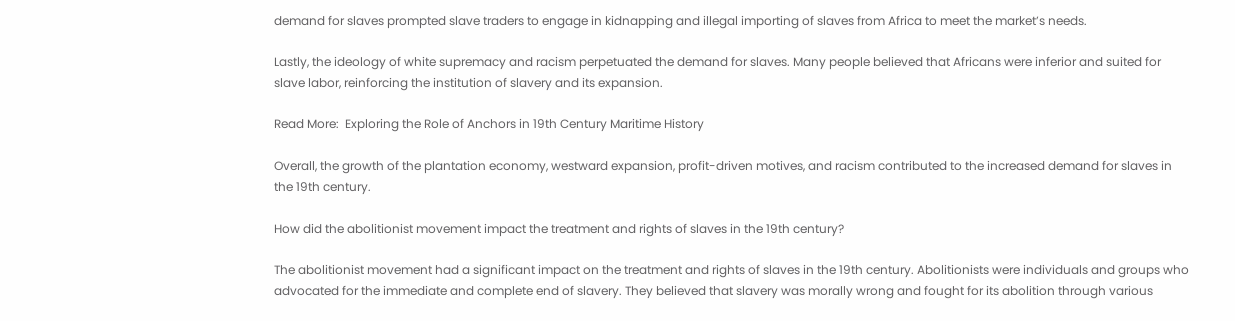demand for slaves prompted slave traders to engage in kidnapping and illegal importing of slaves from Africa to meet the market’s needs.

Lastly, the ideology of white supremacy and racism perpetuated the demand for slaves. Many people believed that Africans were inferior and suited for slave labor, reinforcing the institution of slavery and its expansion.

Read More:  Exploring the Role of Anchors in 19th Century Maritime History

Overall, the growth of the plantation economy, westward expansion, profit-driven motives, and racism contributed to the increased demand for slaves in the 19th century.

How did the abolitionist movement impact the treatment and rights of slaves in the 19th century?

The abolitionist movement had a significant impact on the treatment and rights of slaves in the 19th century. Abolitionists were individuals and groups who advocated for the immediate and complete end of slavery. They believed that slavery was morally wrong and fought for its abolition through various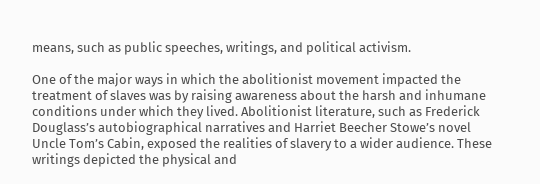means, such as public speeches, writings, and political activism.

One of the major ways in which the abolitionist movement impacted the treatment of slaves was by raising awareness about the harsh and inhumane conditions under which they lived. Abolitionist literature, such as Frederick Douglass’s autobiographical narratives and Harriet Beecher Stowe’s novel Uncle Tom’s Cabin, exposed the realities of slavery to a wider audience. These writings depicted the physical and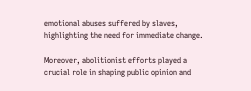emotional abuses suffered by slaves, highlighting the need for immediate change.

Moreover, abolitionist efforts played a crucial role in shaping public opinion and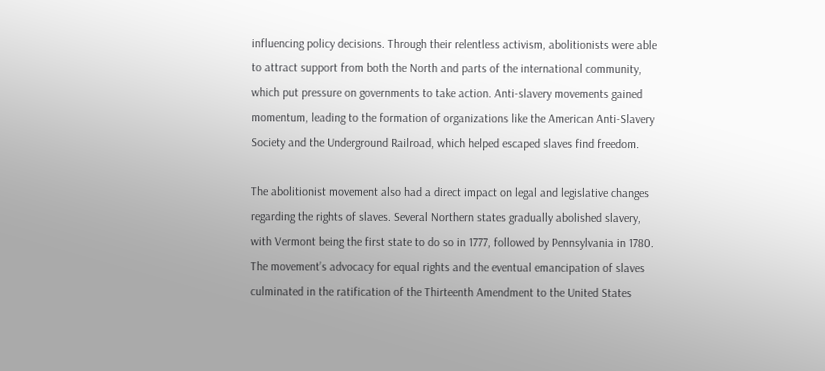influencing policy decisions. Through their relentless activism, abolitionists were able to attract support from both the North and parts of the international community, which put pressure on governments to take action. Anti-slavery movements gained momentum, leading to the formation of organizations like the American Anti-Slavery Society and the Underground Railroad, which helped escaped slaves find freedom.

The abolitionist movement also had a direct impact on legal and legislative changes regarding the rights of slaves. Several Northern states gradually abolished slavery, with Vermont being the first state to do so in 1777, followed by Pennsylvania in 1780. The movement’s advocacy for equal rights and the eventual emancipation of slaves culminated in the ratification of the Thirteenth Amendment to the United States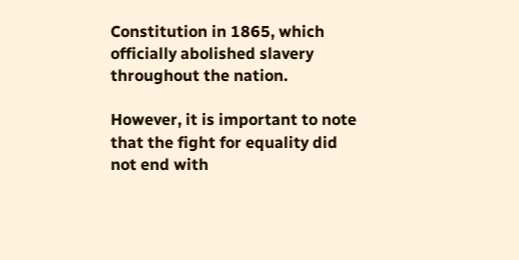Constitution in 1865, which officially abolished slavery throughout the nation.

However, it is important to note that the fight for equality did not end with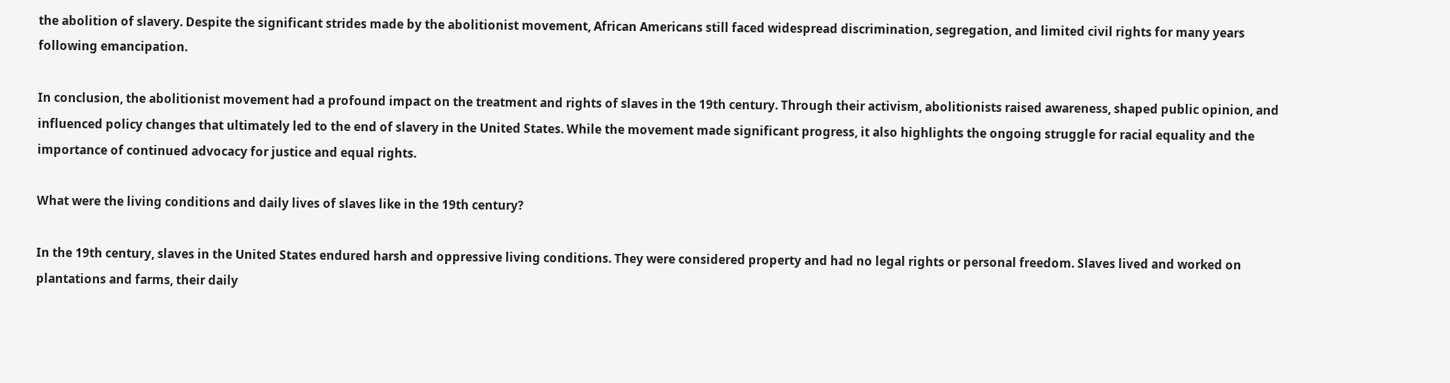the abolition of slavery. Despite the significant strides made by the abolitionist movement, African Americans still faced widespread discrimination, segregation, and limited civil rights for many years following emancipation.

In conclusion, the abolitionist movement had a profound impact on the treatment and rights of slaves in the 19th century. Through their activism, abolitionists raised awareness, shaped public opinion, and influenced policy changes that ultimately led to the end of slavery in the United States. While the movement made significant progress, it also highlights the ongoing struggle for racial equality and the importance of continued advocacy for justice and equal rights.

What were the living conditions and daily lives of slaves like in the 19th century?

In the 19th century, slaves in the United States endured harsh and oppressive living conditions. They were considered property and had no legal rights or personal freedom. Slaves lived and worked on plantations and farms, their daily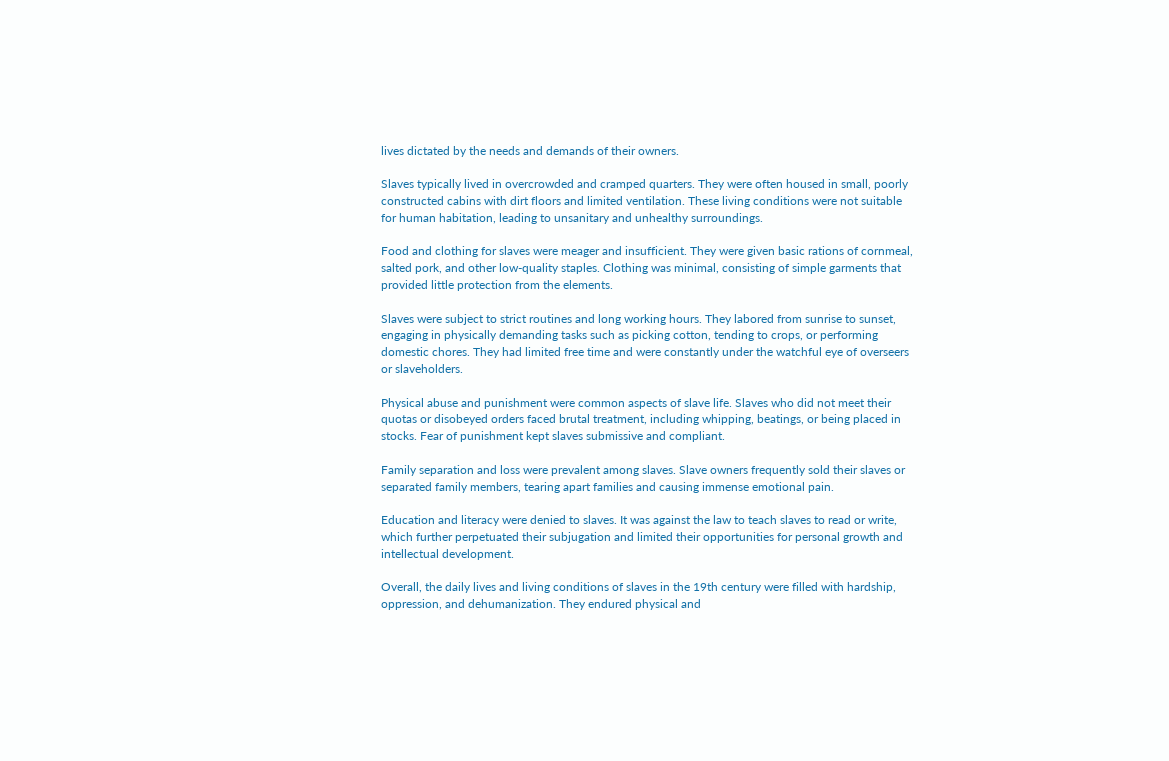lives dictated by the needs and demands of their owners.

Slaves typically lived in overcrowded and cramped quarters. They were often housed in small, poorly constructed cabins with dirt floors and limited ventilation. These living conditions were not suitable for human habitation, leading to unsanitary and unhealthy surroundings.

Food and clothing for slaves were meager and insufficient. They were given basic rations of cornmeal, salted pork, and other low-quality staples. Clothing was minimal, consisting of simple garments that provided little protection from the elements.

Slaves were subject to strict routines and long working hours. They labored from sunrise to sunset, engaging in physically demanding tasks such as picking cotton, tending to crops, or performing domestic chores. They had limited free time and were constantly under the watchful eye of overseers or slaveholders.

Physical abuse and punishment were common aspects of slave life. Slaves who did not meet their quotas or disobeyed orders faced brutal treatment, including whipping, beatings, or being placed in stocks. Fear of punishment kept slaves submissive and compliant.

Family separation and loss were prevalent among slaves. Slave owners frequently sold their slaves or separated family members, tearing apart families and causing immense emotional pain.

Education and literacy were denied to slaves. It was against the law to teach slaves to read or write, which further perpetuated their subjugation and limited their opportunities for personal growth and intellectual development.

Overall, the daily lives and living conditions of slaves in the 19th century were filled with hardship, oppression, and dehumanization. They endured physical and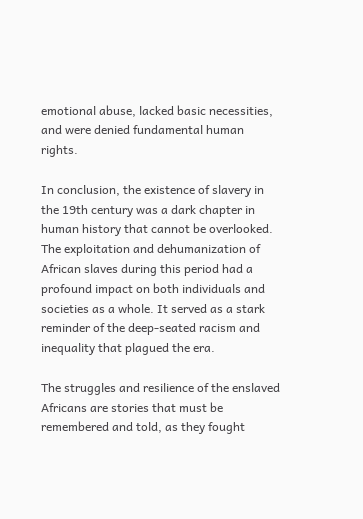emotional abuse, lacked basic necessities, and were denied fundamental human rights.

In conclusion, the existence of slavery in the 19th century was a dark chapter in human history that cannot be overlooked. The exploitation and dehumanization of African slaves during this period had a profound impact on both individuals and societies as a whole. It served as a stark reminder of the deep-seated racism and inequality that plagued the era.

The struggles and resilience of the enslaved Africans are stories that must be remembered and told, as they fought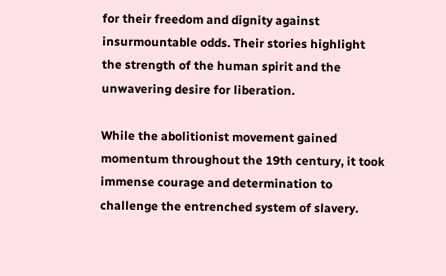for their freedom and dignity against insurmountable odds. Their stories highlight the strength of the human spirit and the unwavering desire for liberation.

While the abolitionist movement gained momentum throughout the 19th century, it took immense courage and determination to challenge the entrenched system of slavery.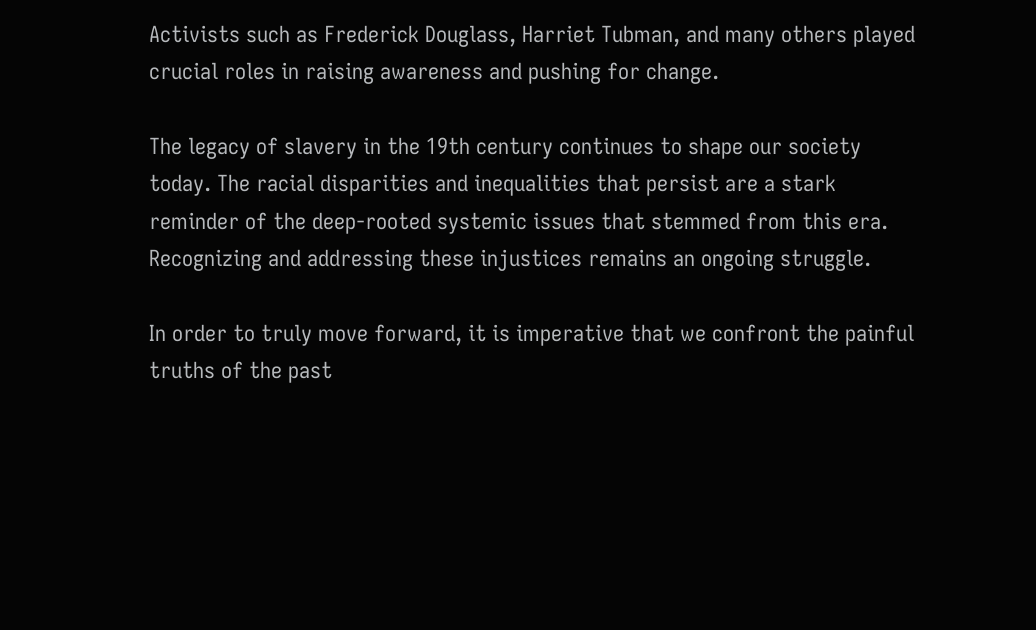Activists such as Frederick Douglass, Harriet Tubman, and many others played crucial roles in raising awareness and pushing for change.

The legacy of slavery in the 19th century continues to shape our society today. The racial disparities and inequalities that persist are a stark reminder of the deep-rooted systemic issues that stemmed from this era. Recognizing and addressing these injustices remains an ongoing struggle.

In order to truly move forward, it is imperative that we confront the painful truths of the past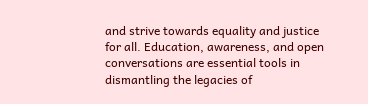and strive towards equality and justice for all. Education, awareness, and open conversations are essential tools in dismantling the legacies of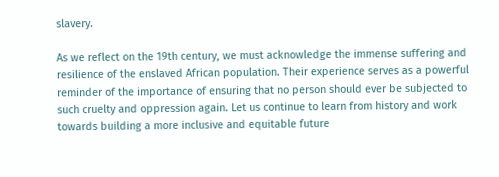slavery.

As we reflect on the 19th century, we must acknowledge the immense suffering and resilience of the enslaved African population. Their experience serves as a powerful reminder of the importance of ensuring that no person should ever be subjected to such cruelty and oppression again. Let us continue to learn from history and work towards building a more inclusive and equitable future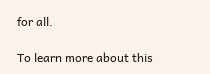for all.

To learn more about this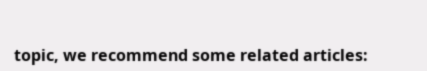topic, we recommend some related articles: